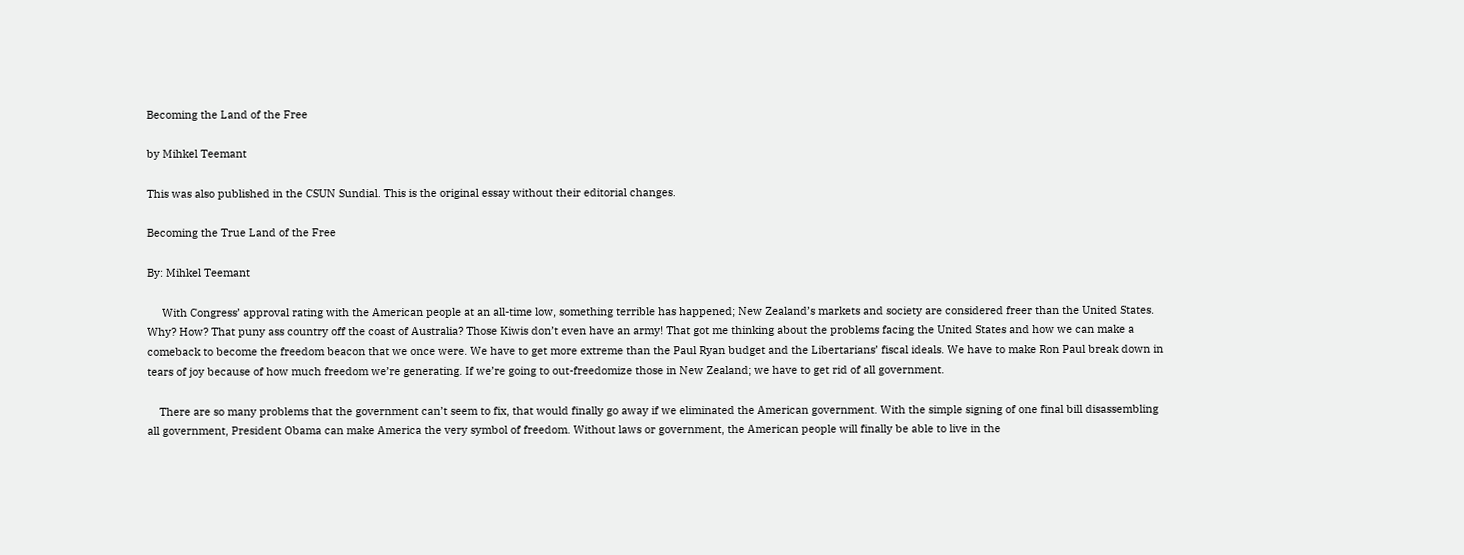Becoming the Land of the Free

by Mihkel Teemant

This was also published in the CSUN Sundial. This is the original essay without their editorial changes.

Becoming the True Land of the Free

By: Mihkel Teemant

     With Congress’ approval rating with the American people at an all-time low, something terrible has happened; New Zealand’s markets and society are considered freer than the United States. Why? How? That puny ass country off the coast of Australia? Those Kiwis don’t even have an army! That got me thinking about the problems facing the United States and how we can make a comeback to become the freedom beacon that we once were. We have to get more extreme than the Paul Ryan budget and the Libertarians’ fiscal ideals. We have to make Ron Paul break down in tears of joy because of how much freedom we’re generating. If we’re going to out-freedomize those in New Zealand; we have to get rid of all government.

    There are so many problems that the government can’t seem to fix, that would finally go away if we eliminated the American government. With the simple signing of one final bill disassembling all government, President Obama can make America the very symbol of freedom. Without laws or government, the American people will finally be able to live in the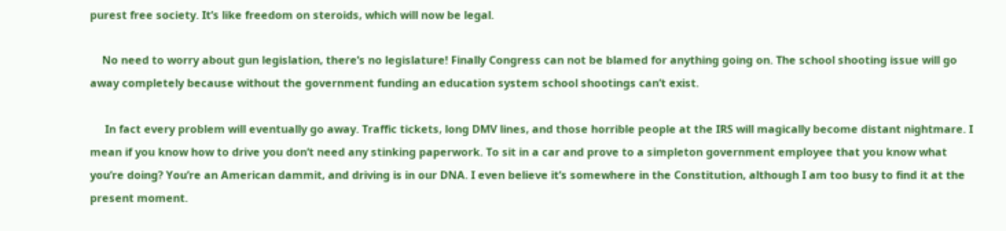purest free society. It’s like freedom on steroids, which will now be legal.

    No need to worry about gun legislation, there’s no legislature! Finally Congress can not be blamed for anything going on. The school shooting issue will go away completely because without the government funding an education system school shootings can’t exist.

     In fact every problem will eventually go away. Traffic tickets, long DMV lines, and those horrible people at the IRS will magically become distant nightmare. I mean if you know how to drive you don’t need any stinking paperwork. To sit in a car and prove to a simpleton government employee that you know what you’re doing? You’re an American dammit, and driving is in our DNA. I even believe it’s somewhere in the Constitution, although I am too busy to find it at the present moment.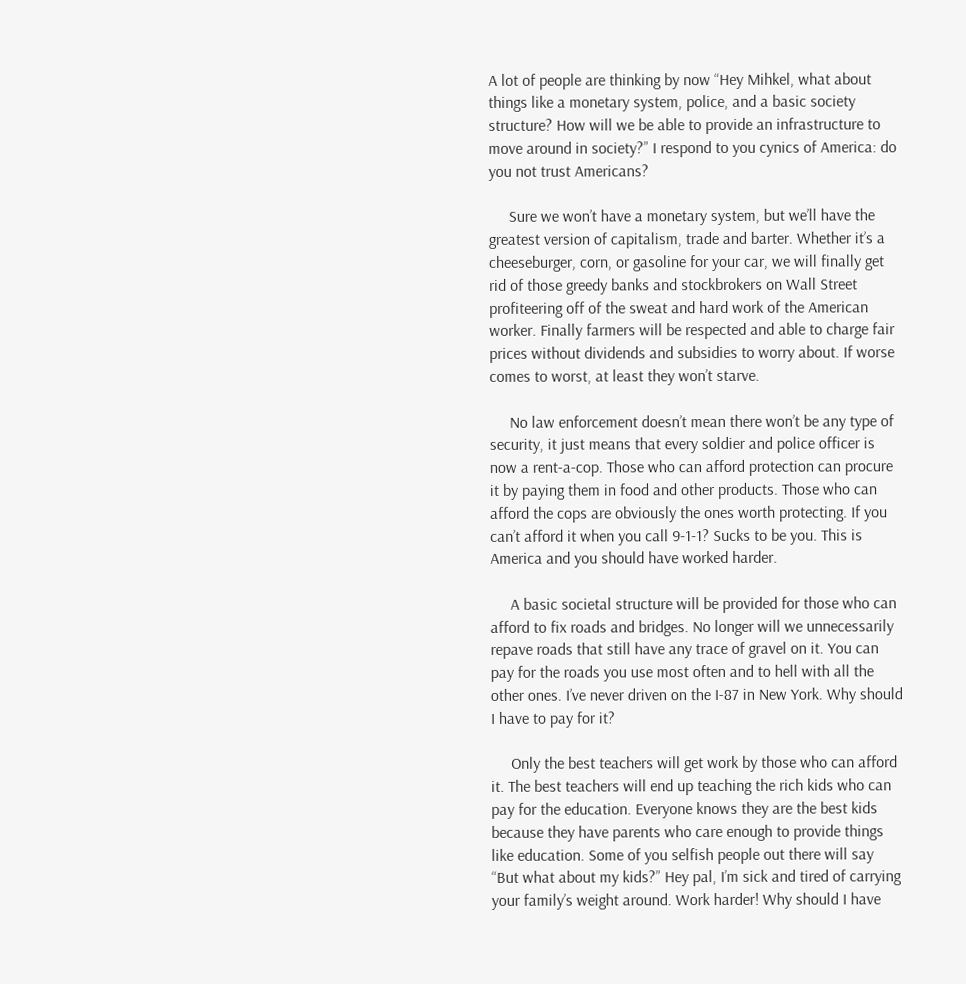A lot of people are thinking by now “Hey Mihkel, what about things like a monetary system, police, and a basic society structure? How will we be able to provide an infrastructure to move around in society?” I respond to you cynics of America: do you not trust Americans?

     Sure we won’t have a monetary system, but we’ll have the greatest version of capitalism, trade and barter. Whether it’s a cheeseburger, corn, or gasoline for your car, we will finally get rid of those greedy banks and stockbrokers on Wall Street profiteering off of the sweat and hard work of the American worker. Finally farmers will be respected and able to charge fair prices without dividends and subsidies to worry about. If worse comes to worst, at least they won’t starve.

     No law enforcement doesn’t mean there won’t be any type of security, it just means that every soldier and police officer is now a rent-a-cop. Those who can afford protection can procure it by paying them in food and other products. Those who can afford the cops are obviously the ones worth protecting. If you can’t afford it when you call 9-1-1? Sucks to be you. This is America and you should have worked harder.

     A basic societal structure will be provided for those who can afford to fix roads and bridges. No longer will we unnecessarily repave roads that still have any trace of gravel on it. You can pay for the roads you use most often and to hell with all the other ones. I’ve never driven on the I-87 in New York. Why should I have to pay for it?

     Only the best teachers will get work by those who can afford it. The best teachers will end up teaching the rich kids who can pay for the education. Everyone knows they are the best kids because they have parents who care enough to provide things like education. Some of you selfish people out there will say “But what about my kids?” Hey pal, I’m sick and tired of carrying your family’s weight around. Work harder! Why should I have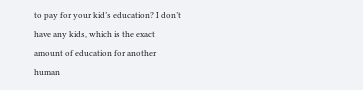to pay for your kid’s education? I don’t have any kids, which is the exact amount of education for another human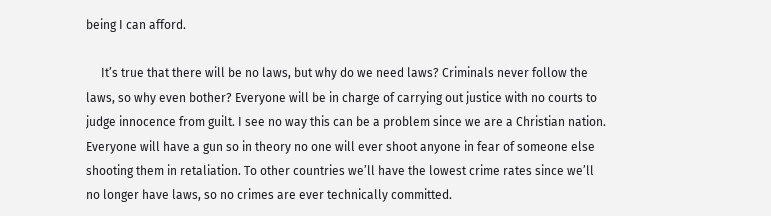being I can afford.

     It’s true that there will be no laws, but why do we need laws? Criminals never follow the laws, so why even bother? Everyone will be in charge of carrying out justice with no courts to judge innocence from guilt. I see no way this can be a problem since we are a Christian nation. Everyone will have a gun so in theory no one will ever shoot anyone in fear of someone else shooting them in retaliation. To other countries we’ll have the lowest crime rates since we’ll no longer have laws, so no crimes are ever technically committed.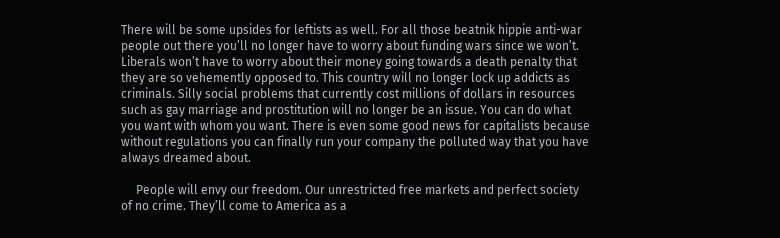There will be some upsides for leftists as well. For all those beatnik hippie anti-war people out there you’ll no longer have to worry about funding wars since we won’t. Liberals won’t have to worry about their money going towards a death penalty that they are so vehemently opposed to. This country will no longer lock up addicts as criminals. Silly social problems that currently cost millions of dollars in resources such as gay marriage and prostitution will no longer be an issue. You can do what you want with whom you want. There is even some good news for capitalists because without regulations you can finally run your company the polluted way that you have always dreamed about.

     People will envy our freedom. Our unrestricted free markets and perfect society of no crime. They’ll come to America as a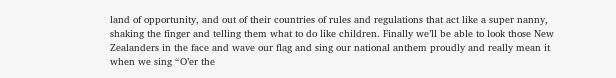land of opportunity, and out of their countries of rules and regulations that act like a super nanny, shaking the finger and telling them what to do like children. Finally we’ll be able to look those New Zealanders in the face and wave our flag and sing our national anthem proudly and really mean it when we sing “O’er the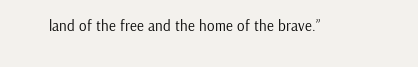land of the free and the home of the brave.”